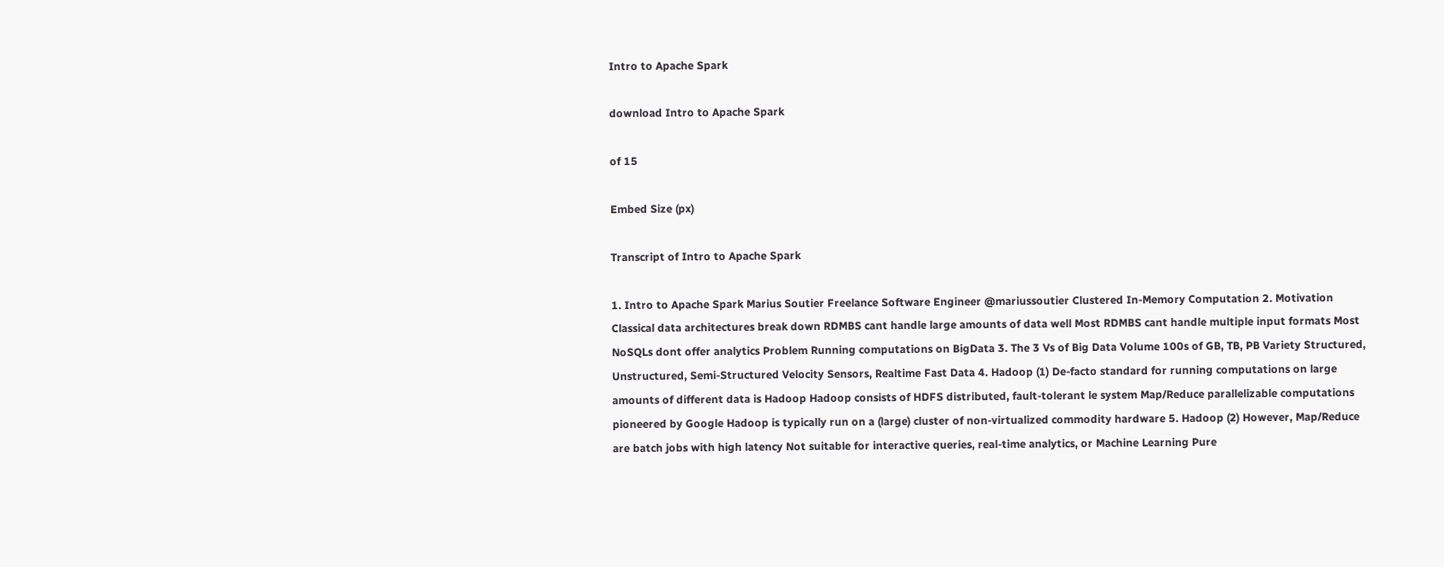Intro to Apache Spark

download Intro to Apache Spark

of 15

Embed Size (px)

Transcript of Intro to Apache Spark

1. Intro to Apache Spark Marius Soutier Freelance Software Engineer @mariussoutier Clustered In-Memory Computation 2. Motivation Classical data architectures break down RDMBS cant handle large amounts of data well Most RDMBS cant handle multiple input formats Most NoSQLs dont offer analytics Problem Running computations on BigData 3. The 3 Vs of Big Data Volume 100s of GB, TB, PB Variety Structured, Unstructured, Semi-Structured Velocity Sensors, Realtime Fast Data 4. Hadoop (1) De-facto standard for running computations on large amounts of different data is Hadoop Hadoop consists of HDFS distributed, fault-tolerant le system Map/Reduce parallelizable computations pioneered by Google Hadoop is typically run on a (large) cluster of non-virtualized commodity hardware 5. Hadoop (2) However, Map/Reduce are batch jobs with high latency Not suitable for interactive queries, real-time analytics, or Machine Learning Pure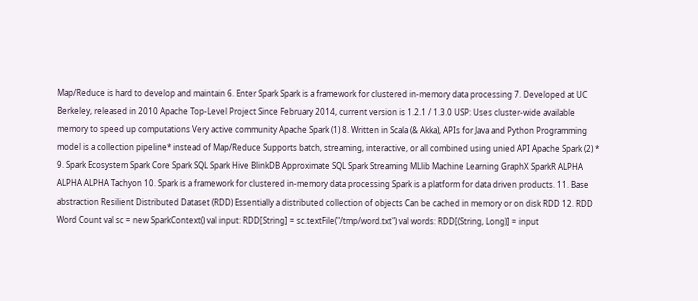Map/Reduce is hard to develop and maintain 6. Enter Spark Spark is a framework for clustered in-memory data processing 7. Developed at UC Berkeley, released in 2010 Apache Top-Level Project Since February 2014, current version is 1.2.1 / 1.3.0 USP: Uses cluster-wide available memory to speed up computations Very active community Apache Spark (1) 8. Written in Scala (& Akka), APIs for Java and Python Programming model is a collection pipeline* instead of Map/Reduce Supports batch, streaming, interactive, or all combined using unied API Apache Spark (2) * 9. Spark Ecosystem Spark Core Spark SQL Spark Hive BlinkDB Approximate SQL Spark Streaming MLlib Machine Learning GraphX SparkR ALPHA ALPHA ALPHA Tachyon 10. Spark is a framework for clustered in-memory data processing Spark is a platform for data driven products. 11. Base abstraction Resilient Distributed Dataset (RDD) Essentially a distributed collection of objects Can be cached in memory or on disk RDD 12. RDD Word Count val sc = new SparkContext() val input: RDD[String] = sc.textFile("/tmp/word.txt") val words: RDD[(String, Long)] = input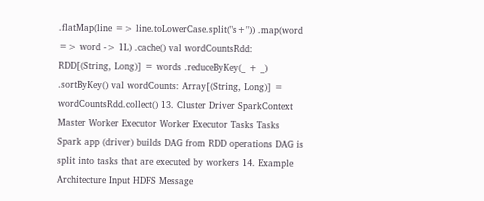.flatMap(line => line.toLowerCase.split("s+")) .map(word => word -> 1L) .cache() val wordCountsRdd: RDD[(String, Long)] = words .reduceByKey(_ + _) .sortByKey() val wordCounts: Array[(String, Long)] = wordCountsRdd.collect() 13. Cluster Driver SparkContext Master Worker Executor Worker Executor Tasks Tasks Spark app (driver) builds DAG from RDD operations DAG is split into tasks that are executed by workers 14. Example Architecture Input HDFS Message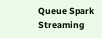Queue Spark Streaming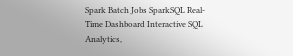Spark Batch Jobs SparkSQL Real-Time Dashboard Interactive SQL Analytics,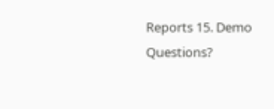Reports 15. Demo Questions?